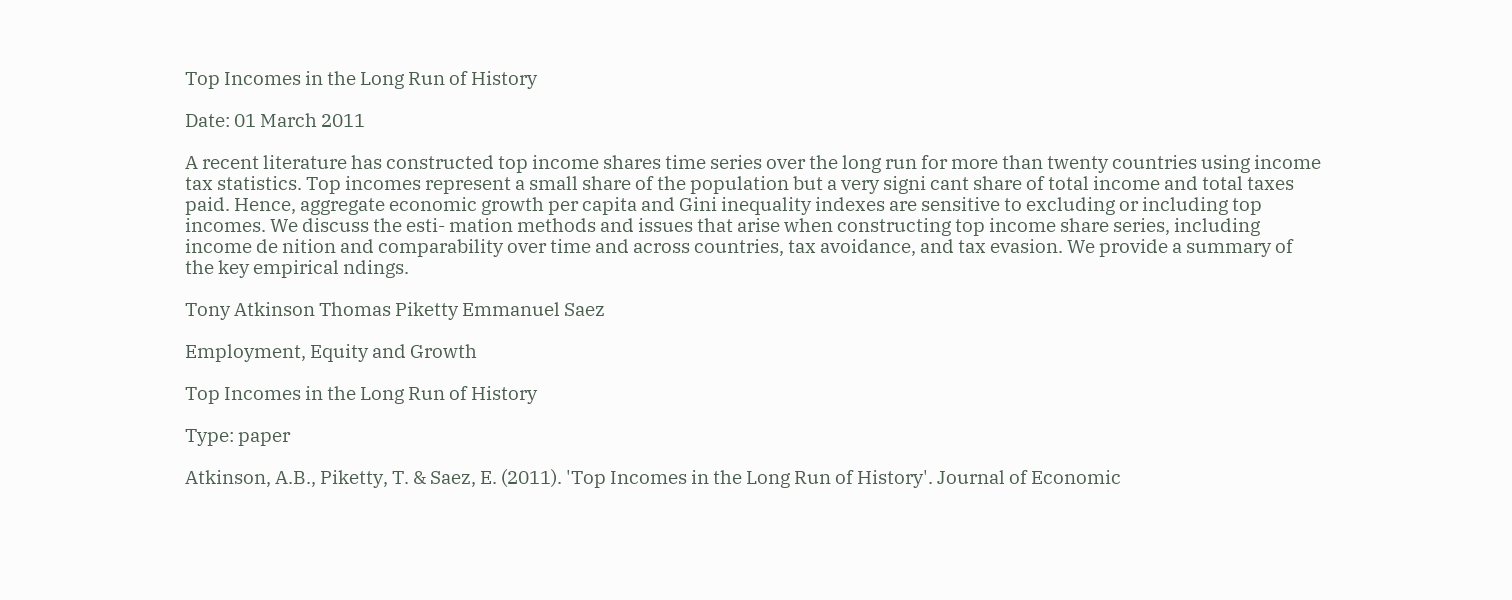Top Incomes in the Long Run of History

Date: 01 March 2011

A recent literature has constructed top income shares time series over the long run for more than twenty countries using income tax statistics. Top incomes represent a small share of the population but a very signi cant share of total income and total taxes paid. Hence, aggregate economic growth per capita and Gini inequality indexes are sensitive to excluding or including top incomes. We discuss the esti- mation methods and issues that arise when constructing top income share series, including income de nition and comparability over time and across countries, tax avoidance, and tax evasion. We provide a summary of the key empirical ndings.

Tony Atkinson Thomas Piketty Emmanuel Saez

Employment, Equity and Growth

Top Incomes in the Long Run of History

Type: paper

Atkinson, A.B., Piketty, T. & Saez, E. (2011). 'Top Incomes in the Long Run of History'. Journal of Economic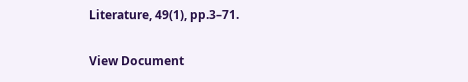Literature, 49(1), pp.3–71.

View Document